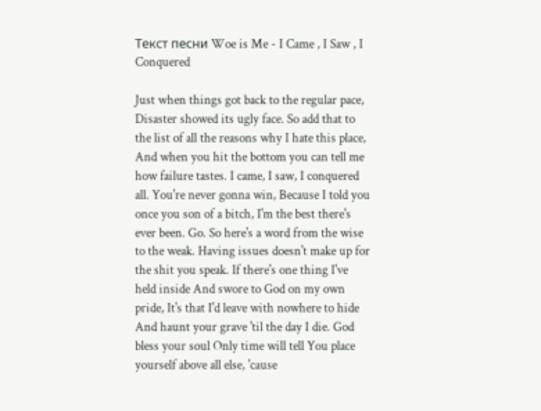Текст песни Woe is Me - I Came , I Saw , I Conquered

Just when things got back to the regular pace, Disaster showed its ugly face. So add that to the list of all the reasons why I hate this place, And when you hit the bottom you can tell me how failure tastes. I came, I saw, I conquered all. You're never gonna win, Because I told you once you son of a bitch, I'm the best there's ever been. Go. So here's a word from the wise to the weak. Having issues doesn't make up for the shit you speak. If there's one thing I've held inside And swore to God on my own pride, It's that I'd leave with nowhere to hide And haunt your grave 'til the day I die. God bless your soul Only time will tell You place yourself above all else, 'cause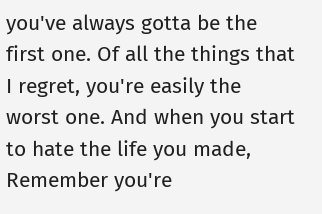you've always gotta be the first one. Of all the things that I regret, you're easily the worst one. And when you start to hate the life you made, Remember you're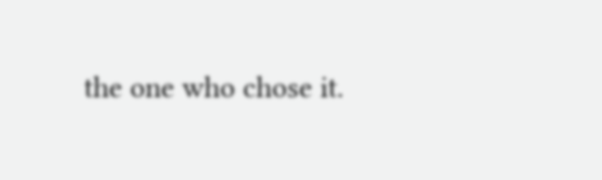the one who chose it.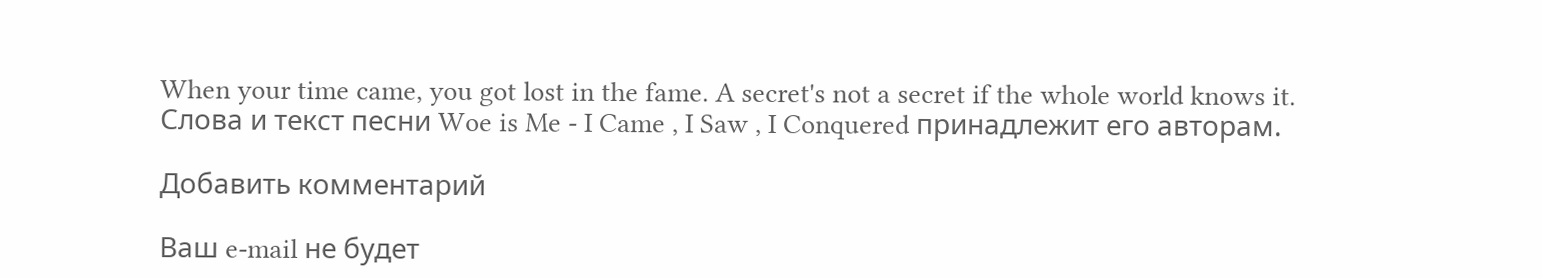When your time came, you got lost in the fame. A secret's not a secret if the whole world knows it.
Слова и текст песни Woe is Me - I Came , I Saw , I Conquered принадлежит его авторам.

Добавить комментарий

Ваш e-mail не будет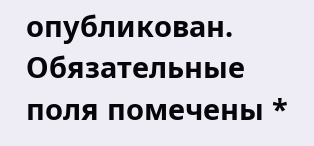опубликован. Обязательные поля помечены *